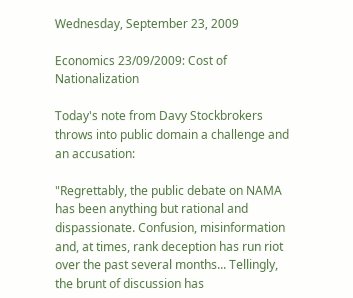Wednesday, September 23, 2009

Economics 23/09/2009: Cost of Nationalization

Today's note from Davy Stockbrokers throws into public domain a challenge and an accusation:

"Regrettably, the public debate on NAMA has been anything but rational and dispassionate. Confusion, misinformation and, at times, rank deception has run riot over the past several months... Tellingly, the brunt of discussion has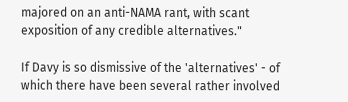majored on an anti-NAMA rant, with scant exposition of any credible alternatives."

If Davy is so dismissive of the 'alternatives' - of which there have been several rather involved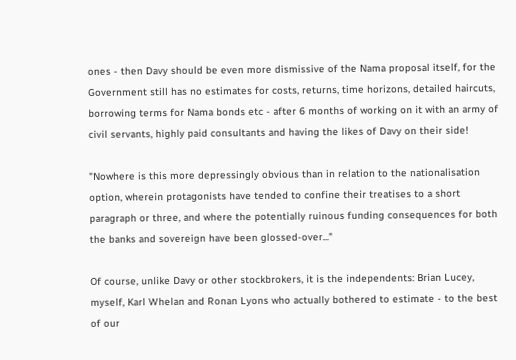ones - then Davy should be even more dismissive of the Nama proposal itself, for the Government still has no estimates for costs, returns, time horizons, detailed haircuts, borrowing terms for Nama bonds etc - after 6 months of working on it with an army of civil servants, highly paid consultants and having the likes of Davy on their side!

"Nowhere is this more depressingly obvious than in relation to the nationalisation option, wherein protagonists have tended to confine their treatises to a short paragraph or three, and where the potentially ruinous funding consequences for both the banks and sovereign have been glossed-over..."

Of course, unlike Davy or other stockbrokers, it is the independents: Brian Lucey, myself, Karl Whelan and Ronan Lyons who actually bothered to estimate - to the best of our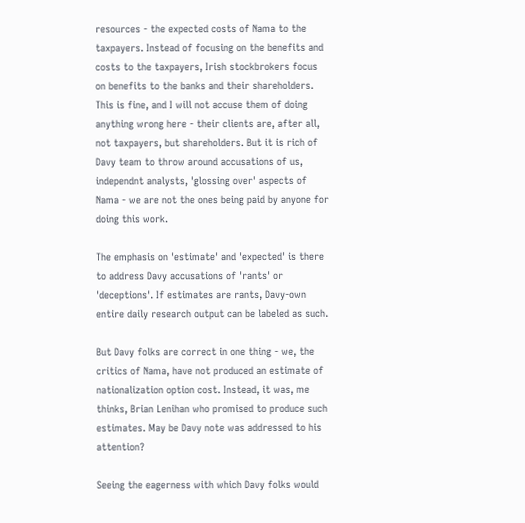resources - the expected costs of Nama to the taxpayers. Instead of focusing on the benefits and costs to the taxpayers, Irish stockbrokers focus on benefits to the banks and their shareholders. This is fine, and I will not accuse them of doing anything wrong here - their clients are, after all, not taxpayers, but shareholders. But it is rich of Davy team to throw around accusations of us, independnt analysts, 'glossing over' aspects of Nama - we are not the ones being paid by anyone for doing this work.

The emphasis on 'estimate' and 'expected' is there to address Davy accusations of 'rants' or 'deceptions'. If estimates are rants, Davy-own entire daily research output can be labeled as such.

But Davy folks are correct in one thing - we, the critics of Nama, have not produced an estimate of nationalization option cost. Instead, it was, me thinks, Brian Lenihan who promised to produce such estimates. May be Davy note was addressed to his attention?

Seeing the eagerness with which Davy folks would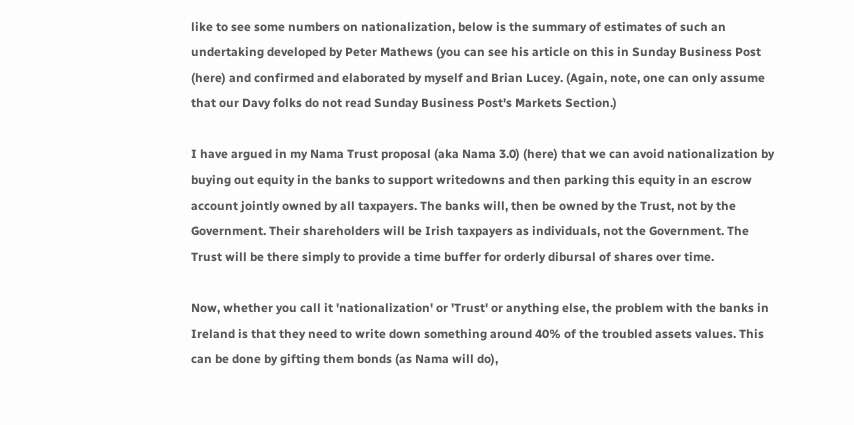like to see some numbers on nationalization, below is the summary of estimates of such an undertaking developed by Peter Mathews (you can see his article on this in Sunday Business Post (here) and confirmed and elaborated by myself and Brian Lucey. (Again, note, one can only assume that our Davy folks do not read Sunday Business Post's Markets Section.)

I have argued in my Nama Trust proposal (aka Nama 3.0) (here) that we can avoid nationalization by buying out equity in the banks to support writedowns and then parking this equity in an escrow account jointly owned by all taxpayers. The banks will, then be owned by the Trust, not by the Government. Their shareholders will be Irish taxpayers as individuals, not the Government. The Trust will be there simply to provide a time buffer for orderly dibursal of shares over time.

Now, whether you call it 'nationalization' or 'Trust' or anything else, the problem with the banks in Ireland is that they need to write down something around 40% of the troubled assets values. This can be done by gifting them bonds (as Nama will do),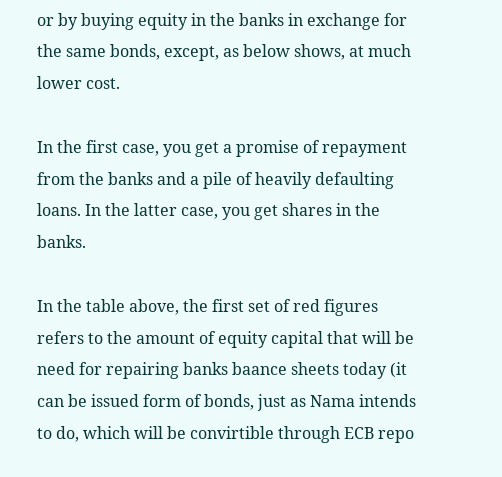or by buying equity in the banks in exchange for the same bonds, except, as below shows, at much lower cost.

In the first case, you get a promise of repayment from the banks and a pile of heavily defaulting loans. In the latter case, you get shares in the banks.

In the table above, the first set of red figures refers to the amount of equity capital that will be need for repairing banks baance sheets today (it can be issued form of bonds, just as Nama intends to do, which will be convirtible through ECB repo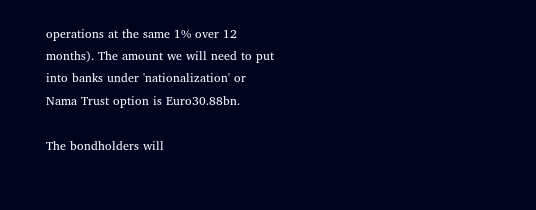operations at the same 1% over 12 months). The amount we will need to put into banks under 'nationalization' or Nama Trust option is Euro30.88bn.

The bondholders will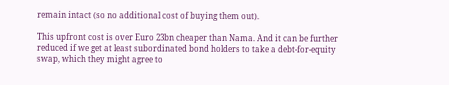remain intact (so no additional cost of buying them out).

This upfront cost is over Euro 23bn cheaper than Nama. And it can be further reduced if we get at least subordinated bond holders to take a debt-for-equity swap, which they might agree to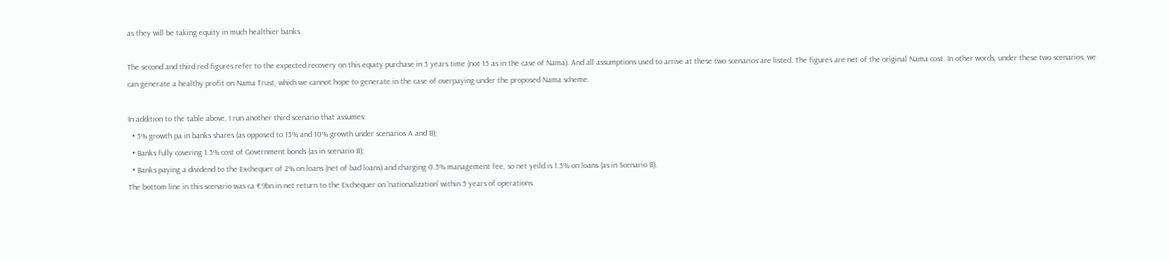as they will be taking equity in much healthier banks.

The second and third red figures refer to the expected recovery on this equity purchase in 5 years time (not 15 as in the case of Nama). And all assumptions used to arrive at these two scenarios are listed. The figures are net of the original Nama cost. In other words, under these two scenarios, we can generate a healthy profit on Nama Trust, which we cannot hope to generate in the case of overpaying under the proposed Nama scheme.

In addition to the table above, I run another third scenario that assumes:
  • 5% growth pa in banks shares (as opposed to 15% and 10% growth under scenarios A and B);
  • Banks fully covering 1.5% cost of Government bonds (as in scenario B);
  • Banks paying a dividend to the Exchequer of 2% on loans (net of bad loans) and charging 0.5% management fee, so net yeild is 1.5% on loans (as in Scenario B).
The bottom line in this scenario was ca €9bn in net return to the Exchequer on 'nationalization' within 5 years of operations.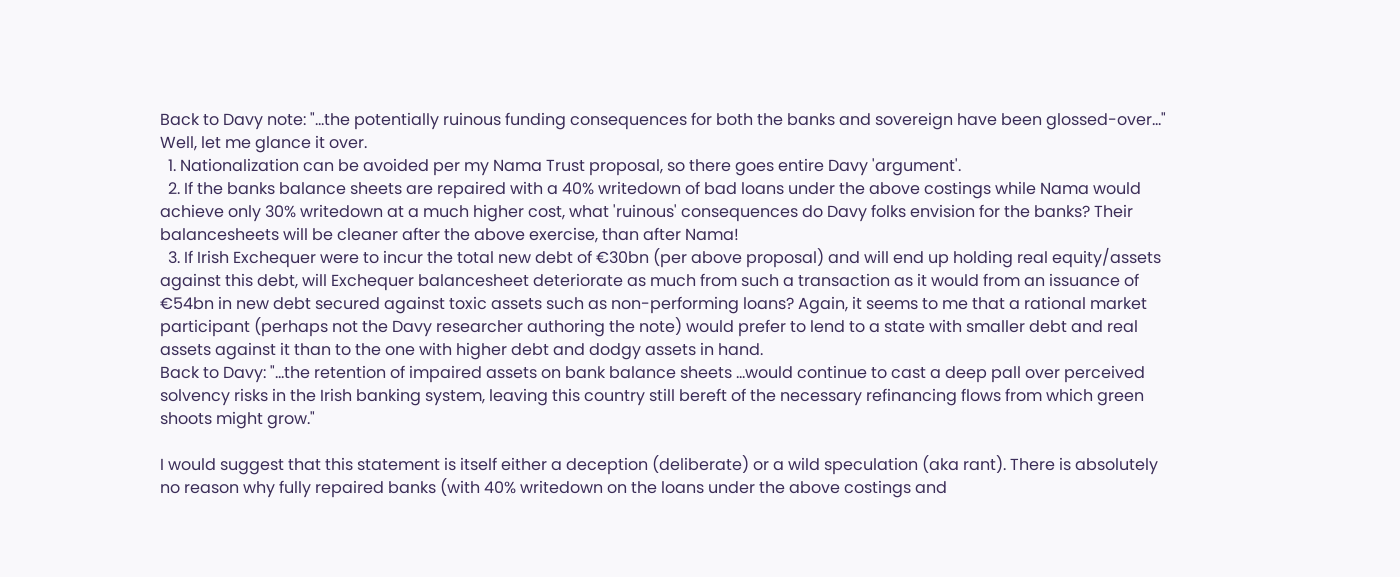Back to Davy note: "...the potentially ruinous funding consequences for both the banks and sovereign have been glossed-over..." Well, let me glance it over.
  1. Nationalization can be avoided per my Nama Trust proposal, so there goes entire Davy 'argument'.
  2. If the banks balance sheets are repaired with a 40% writedown of bad loans under the above costings while Nama would achieve only 30% writedown at a much higher cost, what 'ruinous' consequences do Davy folks envision for the banks? Their balancesheets will be cleaner after the above exercise, than after Nama!
  3. If Irish Exchequer were to incur the total new debt of €30bn (per above proposal) and will end up holding real equity/assets against this debt, will Exchequer balancesheet deteriorate as much from such a transaction as it would from an issuance of €54bn in new debt secured against toxic assets such as non-performing loans? Again, it seems to me that a rational market participant (perhaps not the Davy researcher authoring the note) would prefer to lend to a state with smaller debt and real assets against it than to the one with higher debt and dodgy assets in hand.
Back to Davy: "...the retention of impaired assets on bank balance sheets ...would continue to cast a deep pall over perceived solvency risks in the Irish banking system, leaving this country still bereft of the necessary refinancing flows from which green shoots might grow."

I would suggest that this statement is itself either a deception (deliberate) or a wild speculation (aka rant). There is absolutely no reason why fully repaired banks (with 40% writedown on the loans under the above costings and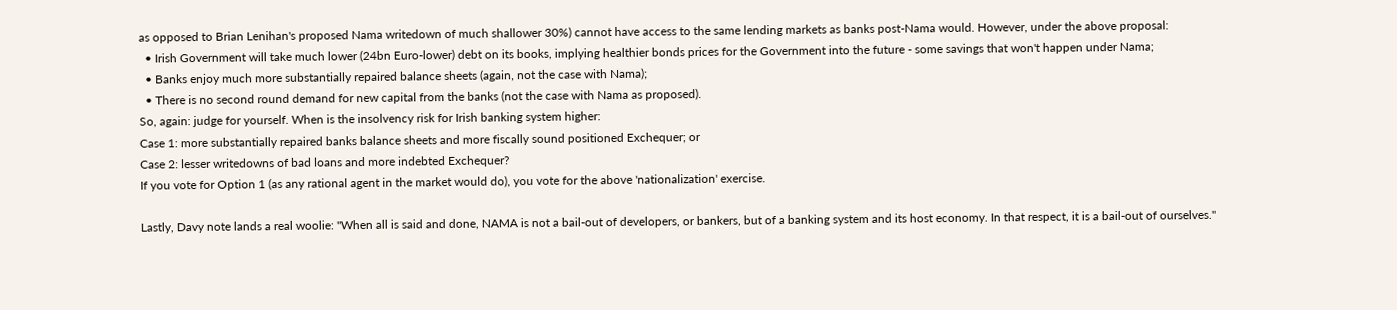as opposed to Brian Lenihan's proposed Nama writedown of much shallower 30%) cannot have access to the same lending markets as banks post-Nama would. However, under the above proposal:
  • Irish Government will take much lower (24bn Euro-lower) debt on its books, implying healthier bonds prices for the Government into the future - some savings that won't happen under Nama;
  • Banks enjoy much more substantially repaired balance sheets (again, not the case with Nama);
  • There is no second round demand for new capital from the banks (not the case with Nama as proposed).
So, again: judge for yourself. When is the insolvency risk for Irish banking system higher:
Case 1: more substantially repaired banks balance sheets and more fiscally sound positioned Exchequer; or
Case 2: lesser writedowns of bad loans and more indebted Exchequer?
If you vote for Option 1 (as any rational agent in the market would do), you vote for the above 'nationalization' exercise.

Lastly, Davy note lands a real woolie: "When all is said and done, NAMA is not a bail-out of developers, or bankers, but of a banking system and its host economy. In that respect, it is a bail-out of ourselves."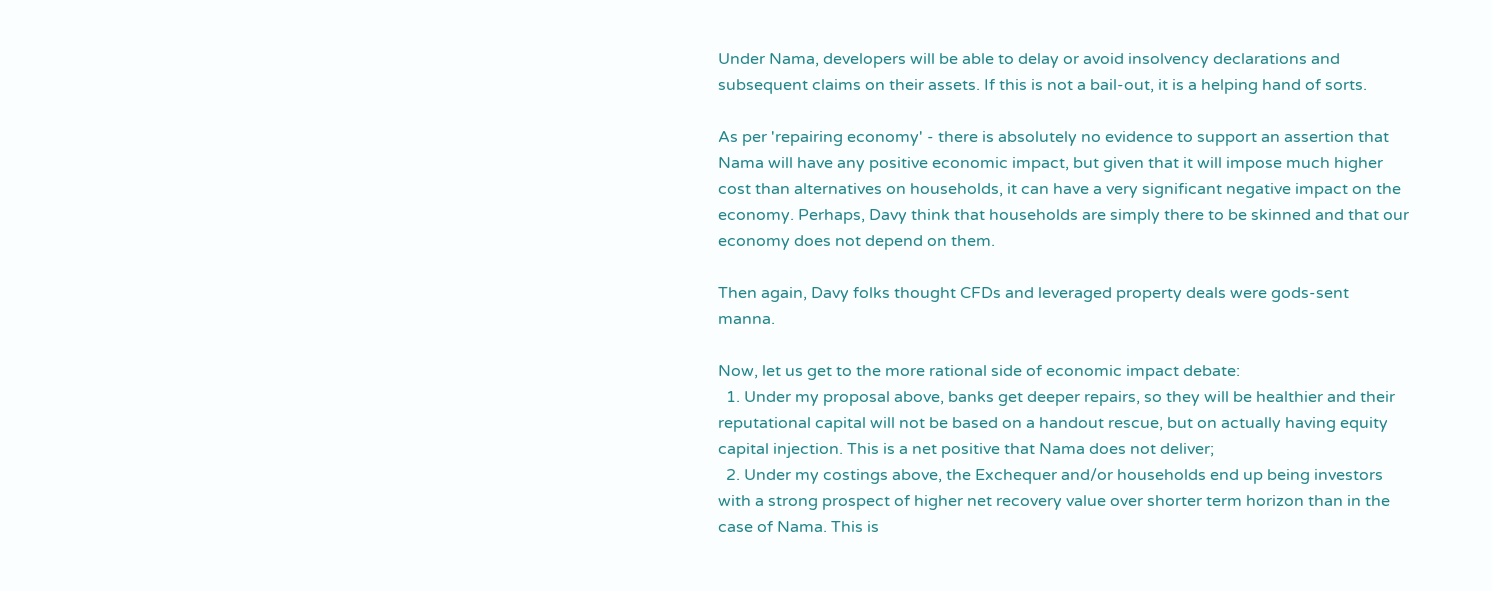Under Nama, developers will be able to delay or avoid insolvency declarations and subsequent claims on their assets. If this is not a bail-out, it is a helping hand of sorts.

As per 'repairing economy' - there is absolutely no evidence to support an assertion that Nama will have any positive economic impact, but given that it will impose much higher cost than alternatives on households, it can have a very significant negative impact on the economy. Perhaps, Davy think that households are simply there to be skinned and that our economy does not depend on them.

Then again, Davy folks thought CFDs and leveraged property deals were gods-sent manna.

Now, let us get to the more rational side of economic impact debate:
  1. Under my proposal above, banks get deeper repairs, so they will be healthier and their reputational capital will not be based on a handout rescue, but on actually having equity capital injection. This is a net positive that Nama does not deliver;
  2. Under my costings above, the Exchequer and/or households end up being investors with a strong prospect of higher net recovery value over shorter term horizon than in the case of Nama. This is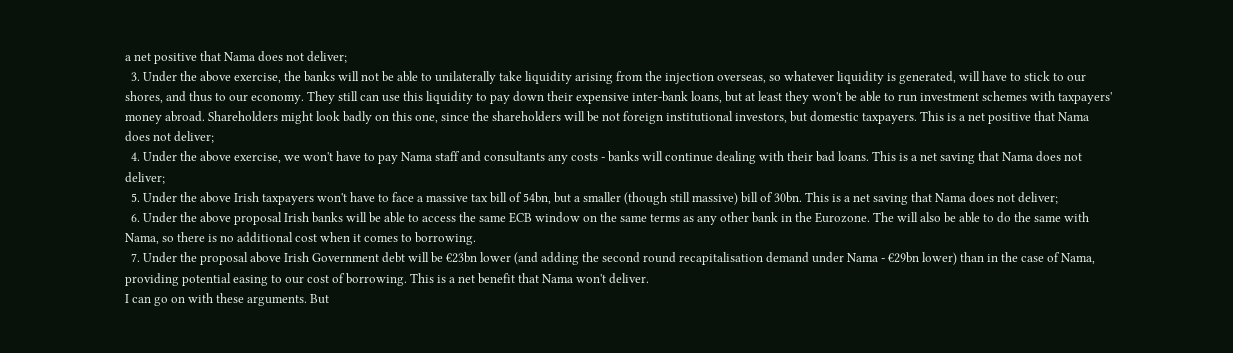a net positive that Nama does not deliver;
  3. Under the above exercise, the banks will not be able to unilaterally take liquidity arising from the injection overseas, so whatever liquidity is generated, will have to stick to our shores, and thus to our economy. They still can use this liquidity to pay down their expensive inter-bank loans, but at least they won't be able to run investment schemes with taxpayers' money abroad. Shareholders might look badly on this one, since the shareholders will be not foreign institutional investors, but domestic taxpayers. This is a net positive that Nama does not deliver;
  4. Under the above exercise, we won't have to pay Nama staff and consultants any costs - banks will continue dealing with their bad loans. This is a net saving that Nama does not deliver;
  5. Under the above Irish taxpayers won't have to face a massive tax bill of 54bn, but a smaller (though still massive) bill of 30bn. This is a net saving that Nama does not deliver;
  6. Under the above proposal Irish banks will be able to access the same ECB window on the same terms as any other bank in the Eurozone. The will also be able to do the same with Nama, so there is no additional cost when it comes to borrowing.
  7. Under the proposal above Irish Government debt will be €23bn lower (and adding the second round recapitalisation demand under Nama - €29bn lower) than in the case of Nama, providing potential easing to our cost of borrowing. This is a net benefit that Nama won't deliver.
I can go on with these arguments. But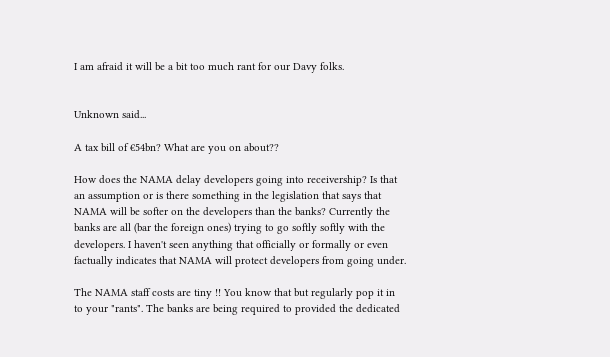I am afraid it will be a bit too much rant for our Davy folks.


Unknown said...

A tax bill of €54bn? What are you on about??

How does the NAMA delay developers going into receivership? Is that an assumption or is there something in the legislation that says that NAMA will be softer on the developers than the banks? Currently the banks are all (bar the foreign ones) trying to go softly softly with the developers. I haven't seen anything that officially or formally or even factually indicates that NAMA will protect developers from going under.

The NAMA staff costs are tiny !! You know that but regularly pop it in to your "rants". The banks are being required to provided the dedicated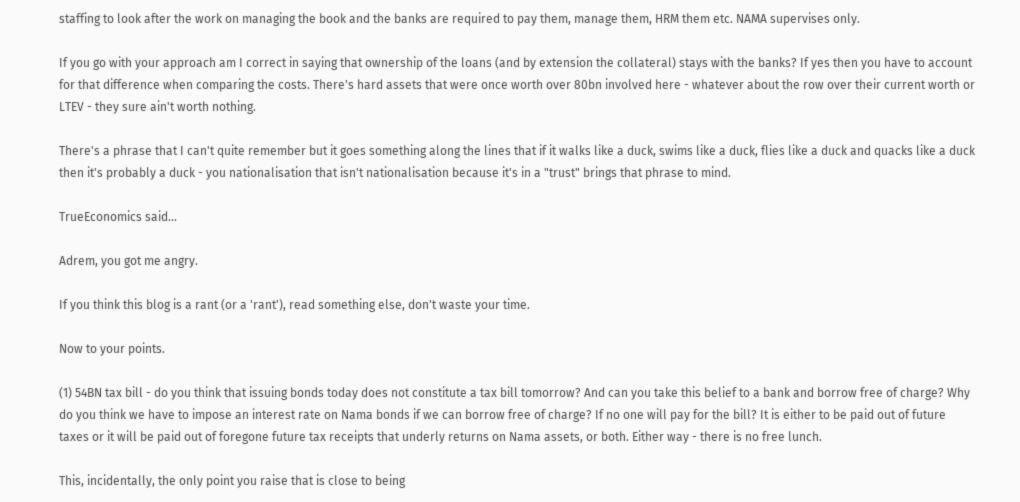staffing to look after the work on managing the book and the banks are required to pay them, manage them, HRM them etc. NAMA supervises only.

If you go with your approach am I correct in saying that ownership of the loans (and by extension the collateral) stays with the banks? If yes then you have to account for that difference when comparing the costs. There's hard assets that were once worth over 80bn involved here - whatever about the row over their current worth or LTEV - they sure ain't worth nothing.

There's a phrase that I can't quite remember but it goes something along the lines that if it walks like a duck, swims like a duck, flies like a duck and quacks like a duck then it's probably a duck - you nationalisation that isn't nationalisation because it's in a "trust" brings that phrase to mind.

TrueEconomics said...

Adrem, you got me angry.

If you think this blog is a rant (or a 'rant'), read something else, don't waste your time.

Now to your points.

(1) 54BN tax bill - do you think that issuing bonds today does not constitute a tax bill tomorrow? And can you take this belief to a bank and borrow free of charge? Why do you think we have to impose an interest rate on Nama bonds if we can borrow free of charge? If no one will pay for the bill? It is either to be paid out of future taxes or it will be paid out of foregone future tax receipts that underly returns on Nama assets, or both. Either way - there is no free lunch.

This, incidentally, the only point you raise that is close to being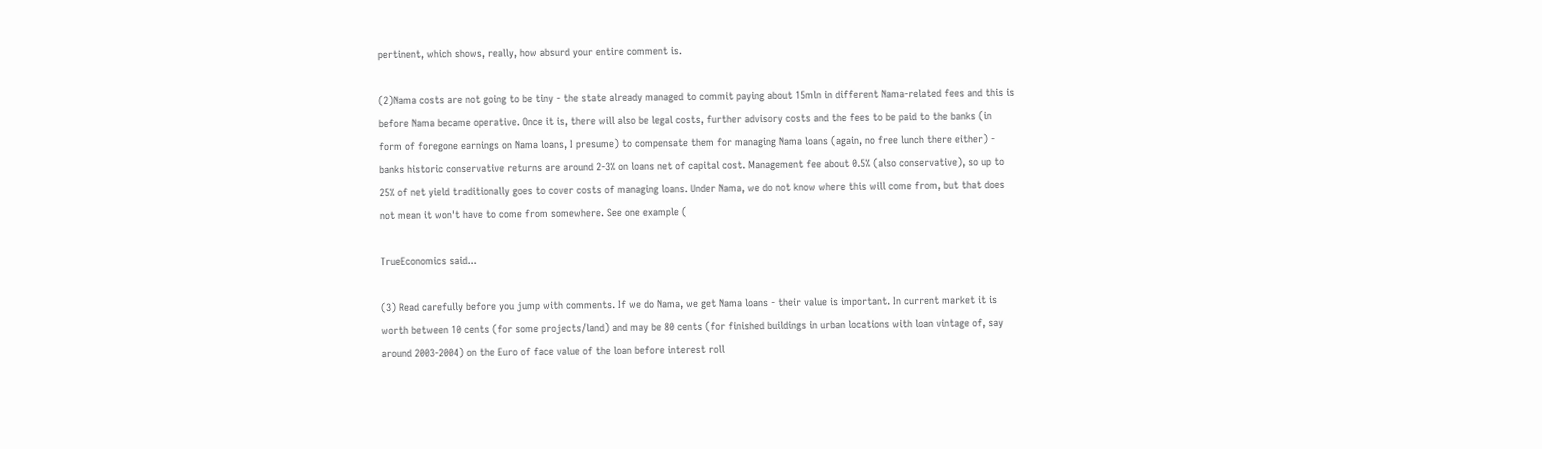pertinent, which shows, really, how absurd your entire comment is.

(2)Nama costs are not going to be tiny - the state already managed to commit paying about 15mln in different Nama-related fees and this is before Nama became operative. Once it is, there will also be legal costs, further advisory costs and the fees to be paid to the banks (in form of foregone earnings on Nama loans, I presume) to compensate them for managing Nama loans (again, no free lunch there either) - banks historic conservative returns are around 2-3% on loans net of capital cost. Management fee about 0.5% (also conservative), so up to 25% of net yield traditionally goes to cover costs of managing loans. Under Nama, we do not know where this will come from, but that does not mean it won't have to come from somewhere. See one example (

TrueEconomics said...

(3) Read carefully before you jump with comments. If we do Nama, we get Nama loans - their value is important. In current market it is worth between 10 cents (for some projects/land) and may be 80 cents (for finished buildings in urban locations with loan vintage of, say around 2003-2004) on the Euro of face value of the loan before interest roll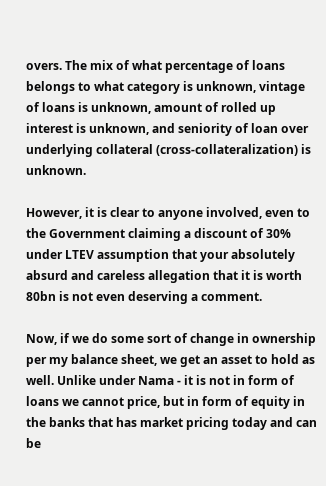overs. The mix of what percentage of loans belongs to what category is unknown, vintage of loans is unknown, amount of rolled up interest is unknown, and seniority of loan over underlying collateral (cross-collateralization) is unknown.

However, it is clear to anyone involved, even to the Government claiming a discount of 30% under LTEV assumption that your absolutely absurd and careless allegation that it is worth 80bn is not even deserving a comment.

Now, if we do some sort of change in ownership per my balance sheet, we get an asset to hold as well. Unlike under Nama - it is not in form of loans we cannot price, but in form of equity in the banks that has market pricing today and can be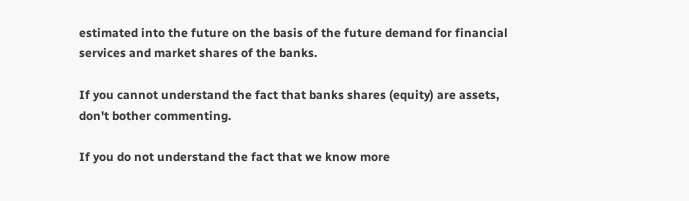estimated into the future on the basis of the future demand for financial services and market shares of the banks.

If you cannot understand the fact that banks shares (equity) are assets, don't bother commenting.

If you do not understand the fact that we know more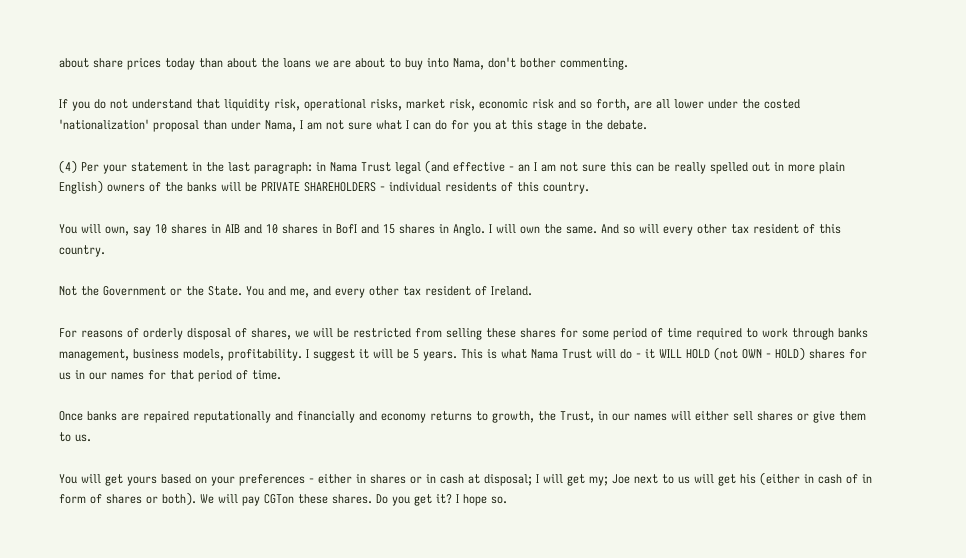about share prices today than about the loans we are about to buy into Nama, don't bother commenting.

If you do not understand that liquidity risk, operational risks, market risk, economic risk and so forth, are all lower under the costed 'nationalization' proposal than under Nama, I am not sure what I can do for you at this stage in the debate.

(4) Per your statement in the last paragraph: in Nama Trust legal (and effective - an I am not sure this can be really spelled out in more plain English) owners of the banks will be PRIVATE SHAREHOLDERS - individual residents of this country.

You will own, say 10 shares in AIB and 10 shares in BofI and 15 shares in Anglo. I will own the same. And so will every other tax resident of this country.

Not the Government or the State. You and me, and every other tax resident of Ireland.

For reasons of orderly disposal of shares, we will be restricted from selling these shares for some period of time required to work through banks management, business models, profitability. I suggest it will be 5 years. This is what Nama Trust will do - it WILL HOLD (not OWN - HOLD) shares for us in our names for that period of time.

Once banks are repaired reputationally and financially and economy returns to growth, the Trust, in our names will either sell shares or give them to us.

You will get yours based on your preferences - either in shares or in cash at disposal; I will get my; Joe next to us will get his (either in cash of in form of shares or both). We will pay CGTon these shares. Do you get it? I hope so.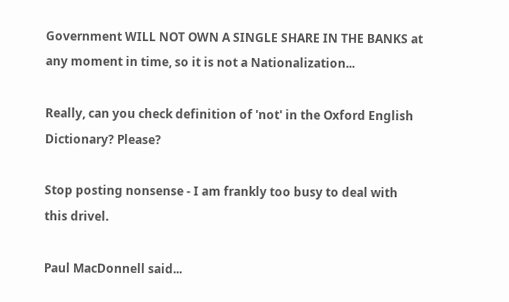Government WILL NOT OWN A SINGLE SHARE IN THE BANKS at any moment in time, so it is not a Nationalization...

Really, can you check definition of 'not' in the Oxford English Dictionary? Please?

Stop posting nonsense - I am frankly too busy to deal with this drivel.

Paul MacDonnell said...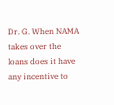Dr. G. When NAMA takes over the loans does it have any incentive to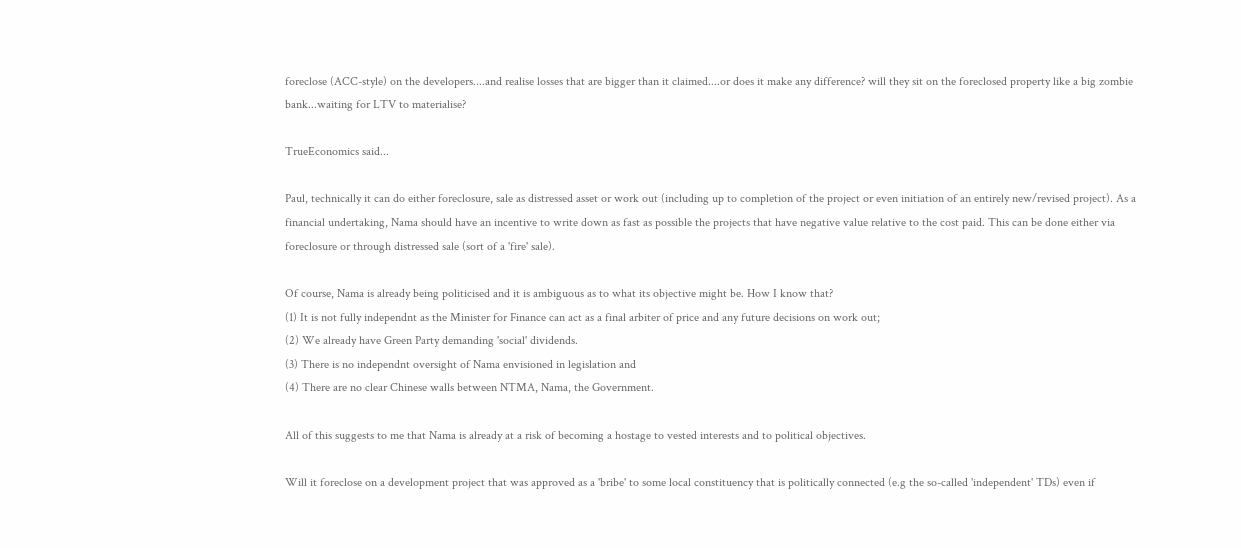foreclose (ACC-style) on the developers....and realise losses that are bigger than it claimed....or does it make any difference? will they sit on the foreclosed property like a big zombie bank...waiting for LTV to materialise?

TrueEconomics said...

Paul, technically it can do either foreclosure, sale as distressed asset or work out (including up to completion of the project or even initiation of an entirely new/revised project). As a financial undertaking, Nama should have an incentive to write down as fast as possible the projects that have negative value relative to the cost paid. This can be done either via foreclosure or through distressed sale (sort of a 'fire' sale).

Of course, Nama is already being politicised and it is ambiguous as to what its objective might be. How I know that?
(1) It is not fully independnt as the Minister for Finance can act as a final arbiter of price and any future decisions on work out;
(2) We already have Green Party demanding 'social' dividends.
(3) There is no independnt oversight of Nama envisioned in legislation and
(4) There are no clear Chinese walls between NTMA, Nama, the Government.

All of this suggests to me that Nama is already at a risk of becoming a hostage to vested interests and to political objectives.

Will it foreclose on a development project that was approved as a 'bribe' to some local constituency that is politically connected (e.g the so-called 'independent' TDs) even if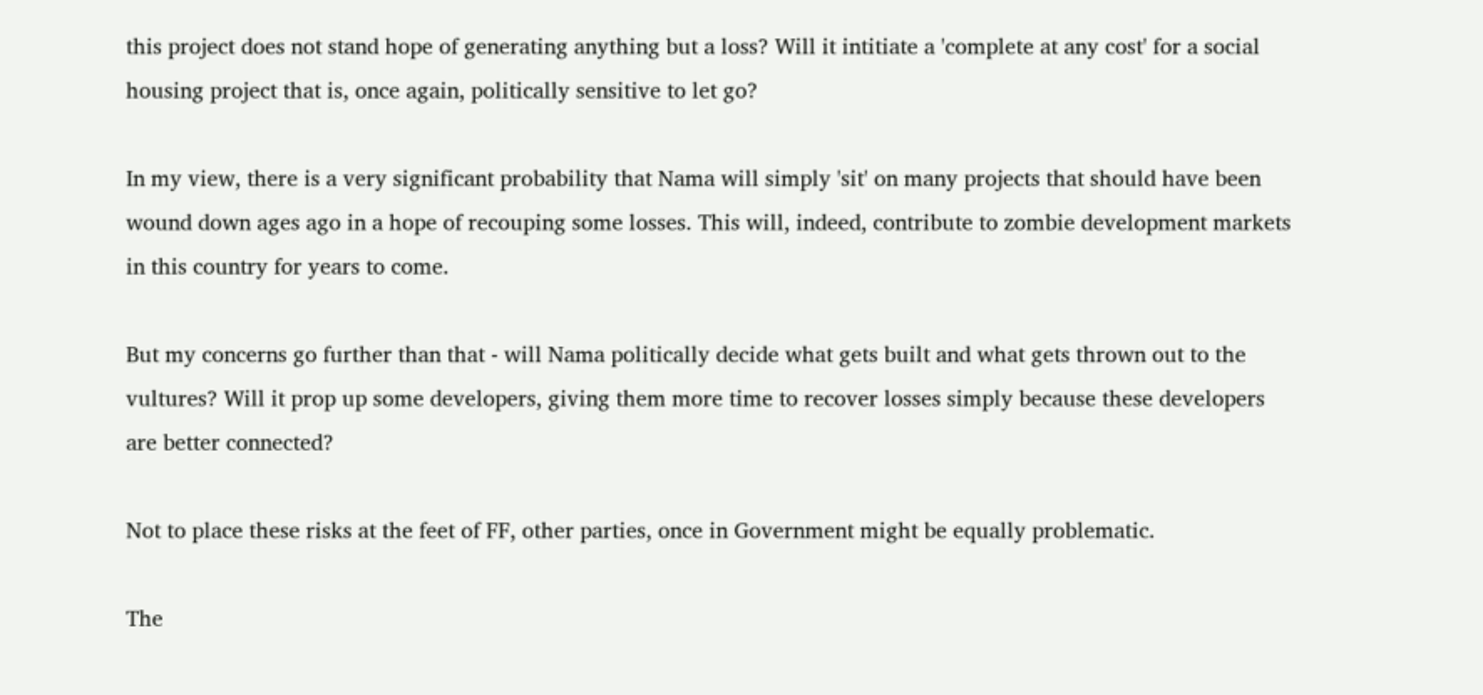this project does not stand hope of generating anything but a loss? Will it intitiate a 'complete at any cost' for a social housing project that is, once again, politically sensitive to let go?

In my view, there is a very significant probability that Nama will simply 'sit' on many projects that should have been wound down ages ago in a hope of recouping some losses. This will, indeed, contribute to zombie development markets in this country for years to come.

But my concerns go further than that - will Nama politically decide what gets built and what gets thrown out to the vultures? Will it prop up some developers, giving them more time to recover losses simply because these developers are better connected?

Not to place these risks at the feet of FF, other parties, once in Government might be equally problematic.

The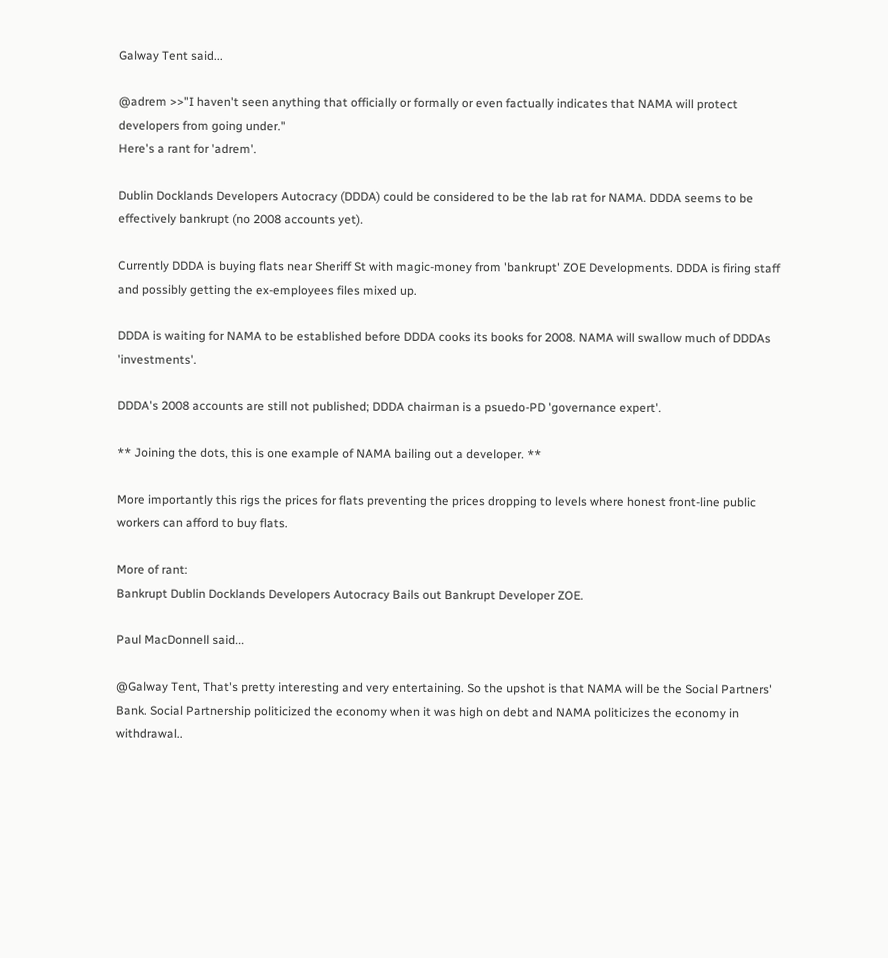Galway Tent said...

@adrem >>"I haven't seen anything that officially or formally or even factually indicates that NAMA will protect developers from going under."
Here's a rant for 'adrem'.

Dublin Docklands Developers Autocracy (DDDA) could be considered to be the lab rat for NAMA. DDDA seems to be effectively bankrupt (no 2008 accounts yet).

Currently DDDA is buying flats near Sheriff St with magic-money from 'bankrupt' ZOE Developments. DDDA is firing staff and possibly getting the ex-employees files mixed up.

DDDA is waiting for NAMA to be established before DDDA cooks its books for 2008. NAMA will swallow much of DDDAs 'investments'.

DDDA's 2008 accounts are still not published; DDDA chairman is a psuedo-PD 'governance expert'.

** Joining the dots, this is one example of NAMA bailing out a developer. **

More importantly this rigs the prices for flats preventing the prices dropping to levels where honest front-line public workers can afford to buy flats.

More of rant:
Bankrupt Dublin Docklands Developers Autocracy Bails out Bankrupt Developer ZOE.

Paul MacDonnell said...

@Galway Tent, That's pretty interesting and very entertaining. So the upshot is that NAMA will be the Social Partners' Bank. Social Partnership politicized the economy when it was high on debt and NAMA politicizes the economy in withdrawal..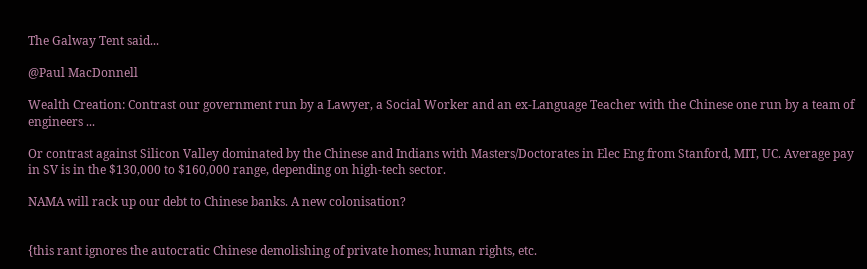The Galway Tent said...

@Paul MacDonnell

Wealth Creation: Contrast our government run by a Lawyer, a Social Worker and an ex-Language Teacher with the Chinese one run by a team of engineers ...

Or contrast against Silicon Valley dominated by the Chinese and Indians with Masters/Doctorates in Elec Eng from Stanford, MIT, UC. Average pay in SV is in the $130,000 to $160,000 range, depending on high-tech sector.

NAMA will rack up our debt to Chinese banks. A new colonisation?


{this rant ignores the autocratic Chinese demolishing of private homes; human rights, etc.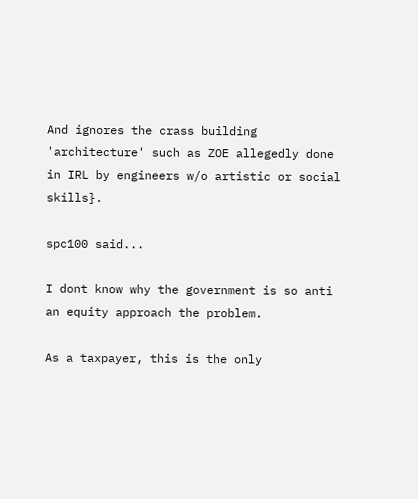And ignores the crass building 'architecture' such as ZOE allegedly done in IRL by engineers w/o artistic or social skills}.

spc100 said...

I dont know why the government is so anti an equity approach the problem.

As a taxpayer, this is the only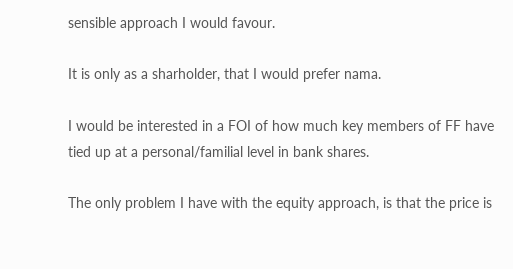sensible approach I would favour.

It is only as a sharholder, that I would prefer nama.

I would be interested in a FOI of how much key members of FF have tied up at a personal/familial level in bank shares.

The only problem I have with the equity approach, is that the price is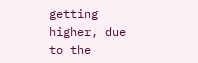getting higher, due to the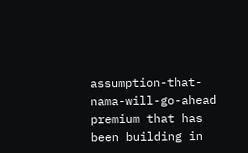assumption-that-nama-will-go-ahead premium that has been building in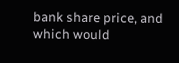bank share price, and which would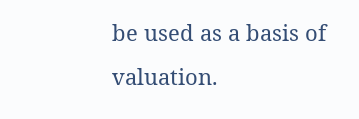be used as a basis of valuation.